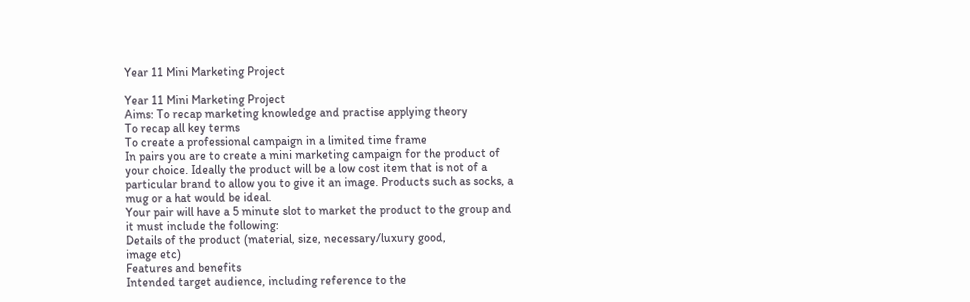Year 11 Mini Marketing Project

Year 11 Mini Marketing Project
Aims: To recap marketing knowledge and practise applying theory
To recap all key terms
To create a professional campaign in a limited time frame
In pairs you are to create a mini marketing campaign for the product of
your choice. Ideally the product will be a low cost item that is not of a
particular brand to allow you to give it an image. Products such as socks, a
mug or a hat would be ideal.
Your pair will have a 5 minute slot to market the product to the group and
it must include the following:
Details of the product (material, size, necessary/luxury good,
image etc)
Features and benefits
Intended target audience, including reference to the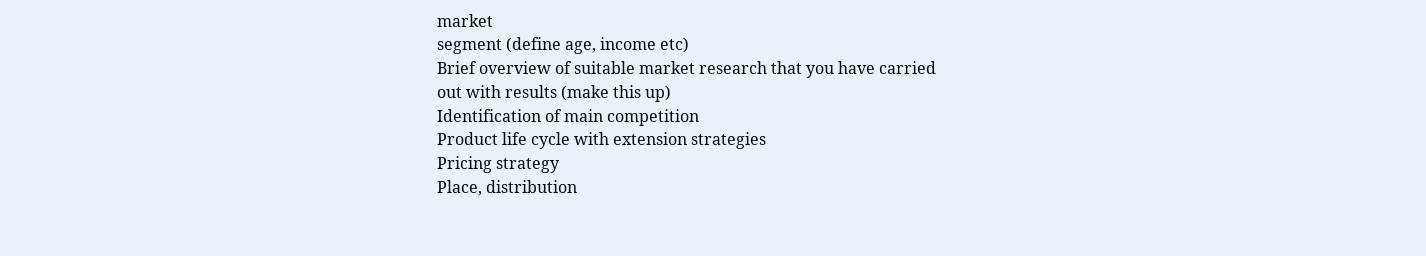market
segment (define age, income etc)
Brief overview of suitable market research that you have carried
out with results (make this up)
Identification of main competition
Product life cycle with extension strategies
Pricing strategy
Place, distribution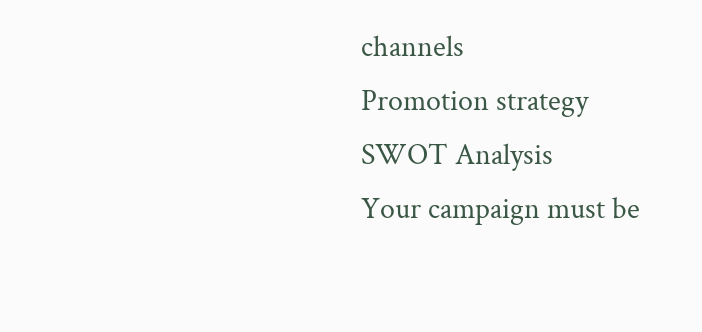channels
Promotion strategy
SWOT Analysis
Your campaign must be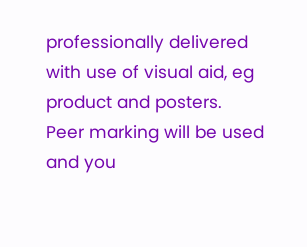professionally delivered with use of visual aid, eg
product and posters.
Peer marking will be used and you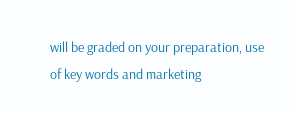will be graded on your preparation, use
of key words and marketing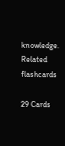knowledge.
Related flashcards

29 Cards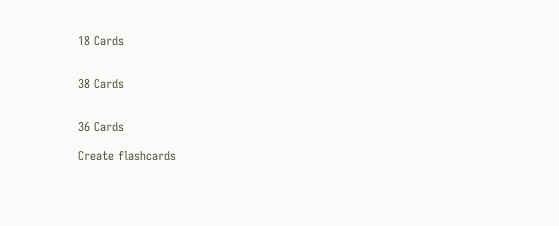18 Cards


38 Cards


36 Cards

Create flashcards